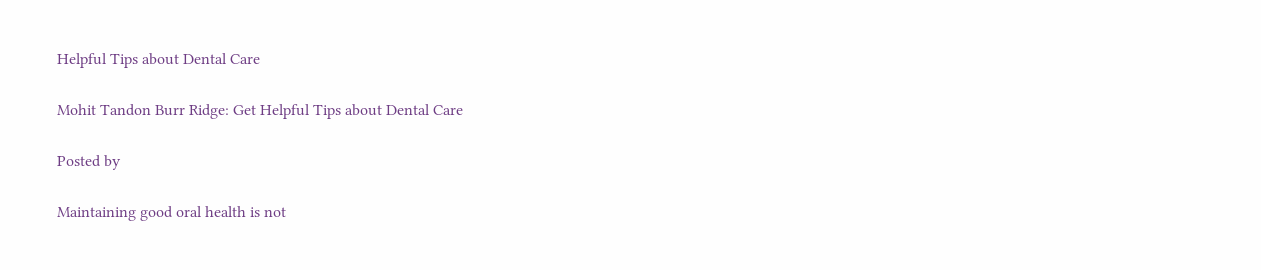Helpful Tips about Dental Care

Mohit Tandon Burr Ridge: Get Helpful Tips about Dental Care

Posted by

Maintaining good oral health is not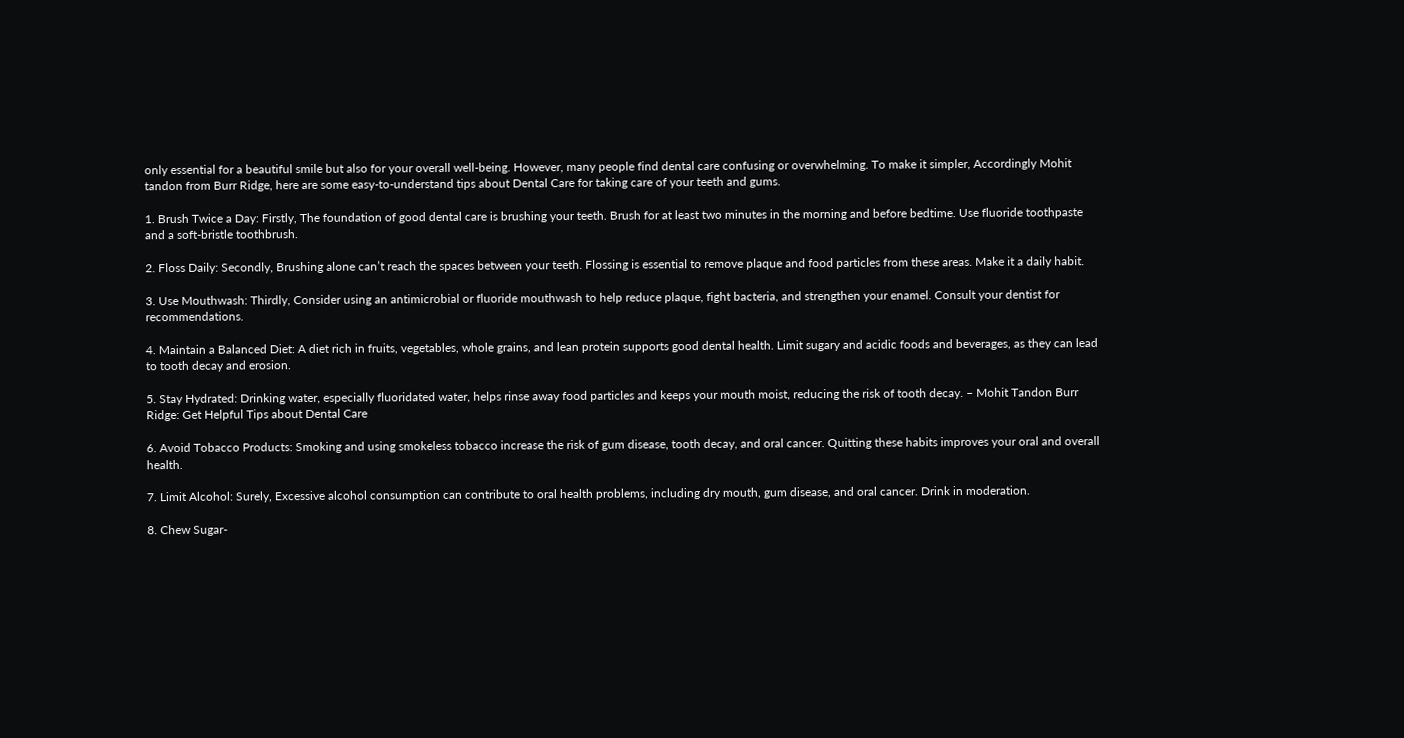only essential for a beautiful smile but also for your overall well-being. However, many people find dental care confusing or overwhelming. To make it simpler, Accordingly Mohit tandon from Burr Ridge, here are some easy-to-understand tips about Dental Care for taking care of your teeth and gums.

1. Brush Twice a Day: Firstly, The foundation of good dental care is brushing your teeth. Brush for at least two minutes in the morning and before bedtime. Use fluoride toothpaste and a soft-bristle toothbrush.

2. Floss Daily: Secondly, Brushing alone can’t reach the spaces between your teeth. Flossing is essential to remove plaque and food particles from these areas. Make it a daily habit.

3. Use Mouthwash: Thirdly, Consider using an antimicrobial or fluoride mouthwash to help reduce plaque, fight bacteria, and strengthen your enamel. Consult your dentist for recommendations.

4. Maintain a Balanced Diet: A diet rich in fruits, vegetables, whole grains, and lean protein supports good dental health. Limit sugary and acidic foods and beverages, as they can lead to tooth decay and erosion.

5. Stay Hydrated: Drinking water, especially fluoridated water, helps rinse away food particles and keeps your mouth moist, reducing the risk of tooth decay. – Mohit Tandon Burr Ridge: Get Helpful Tips about Dental Care

6. Avoid Tobacco Products: Smoking and using smokeless tobacco increase the risk of gum disease, tooth decay, and oral cancer. Quitting these habits improves your oral and overall health.

7. Limit Alcohol: Surely, Excessive alcohol consumption can contribute to oral health problems, including dry mouth, gum disease, and oral cancer. Drink in moderation.

8. Chew Sugar-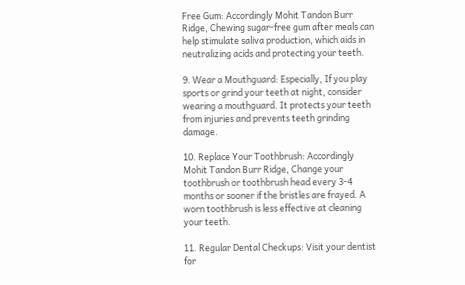Free Gum: Accordingly Mohit Tandon Burr Ridge, Chewing sugar-free gum after meals can help stimulate saliva production, which aids in neutralizing acids and protecting your teeth.

9. Wear a Mouthguard: Especially, If you play sports or grind your teeth at night, consider wearing a mouthguard. It protects your teeth from injuries and prevents teeth grinding damage.

10. Replace Your Toothbrush: Accordingly Mohit Tandon Burr Ridge, Change your toothbrush or toothbrush head every 3-4 months or sooner if the bristles are frayed. A worn toothbrush is less effective at cleaning your teeth.

11. Regular Dental Checkups: Visit your dentist for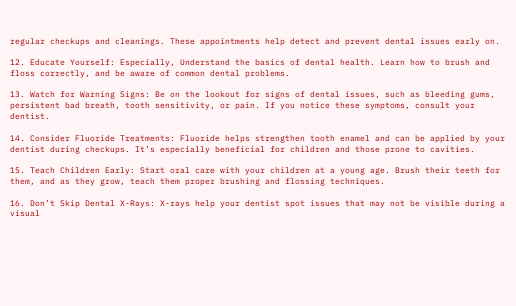regular checkups and cleanings. These appointments help detect and prevent dental issues early on.

12. Educate Yourself: Especially, Understand the basics of dental health. Learn how to brush and floss correctly, and be aware of common dental problems.

13. Watch for Warning Signs: Be on the lookout for signs of dental issues, such as bleeding gums, persistent bad breath, tooth sensitivity, or pain. If you notice these symptoms, consult your dentist.

14. Consider Fluoride Treatments: Fluoride helps strengthen tooth enamel and can be applied by your dentist during checkups. It’s especially beneficial for children and those prone to cavities.

15. Teach Children Early: Start oral care with your children at a young age. Brush their teeth for them, and as they grow, teach them proper brushing and flossing techniques.

16. Don’t Skip Dental X-Rays: X-rays help your dentist spot issues that may not be visible during a visual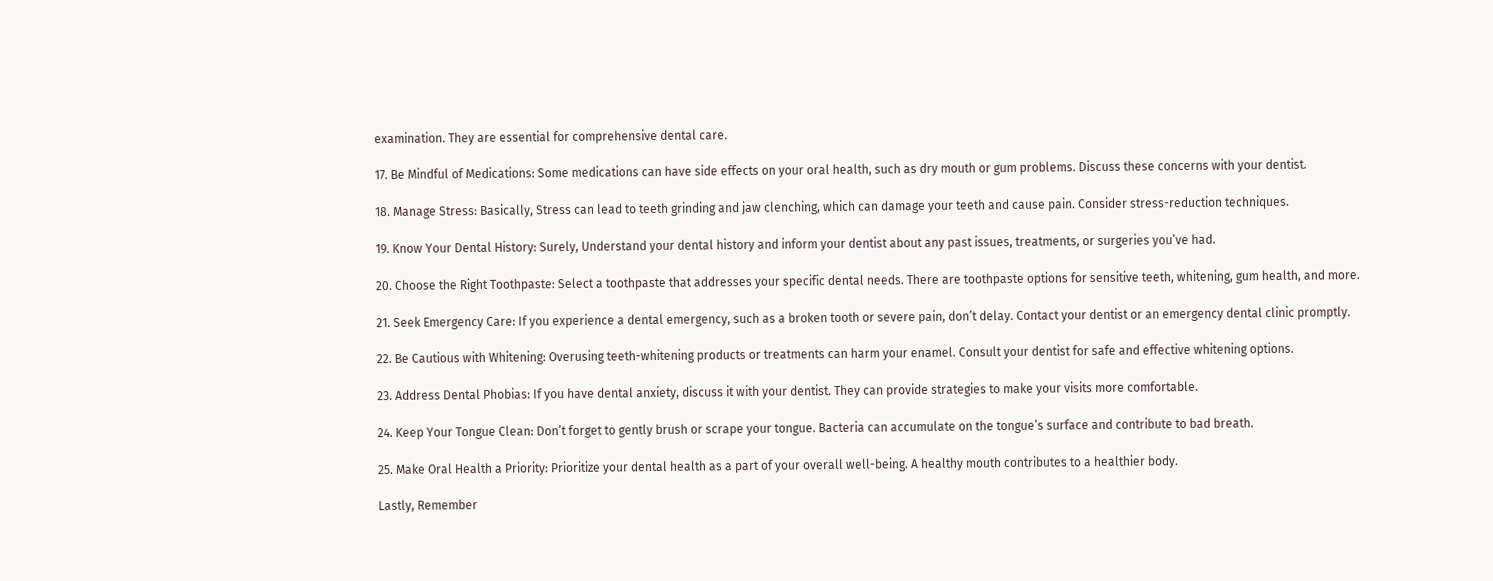examination. They are essential for comprehensive dental care.

17. Be Mindful of Medications: Some medications can have side effects on your oral health, such as dry mouth or gum problems. Discuss these concerns with your dentist.

18. Manage Stress: Basically, Stress can lead to teeth grinding and jaw clenching, which can damage your teeth and cause pain. Consider stress-reduction techniques.

19. Know Your Dental History: Surely, Understand your dental history and inform your dentist about any past issues, treatments, or surgeries you’ve had.

20. Choose the Right Toothpaste: Select a toothpaste that addresses your specific dental needs. There are toothpaste options for sensitive teeth, whitening, gum health, and more.

21. Seek Emergency Care: If you experience a dental emergency, such as a broken tooth or severe pain, don’t delay. Contact your dentist or an emergency dental clinic promptly.

22. Be Cautious with Whitening: Overusing teeth-whitening products or treatments can harm your enamel. Consult your dentist for safe and effective whitening options.

23. Address Dental Phobias: If you have dental anxiety, discuss it with your dentist. They can provide strategies to make your visits more comfortable.

24. Keep Your Tongue Clean: Don’t forget to gently brush or scrape your tongue. Bacteria can accumulate on the tongue’s surface and contribute to bad breath.

25. Make Oral Health a Priority: Prioritize your dental health as a part of your overall well-being. A healthy mouth contributes to a healthier body.

Lastly, Remember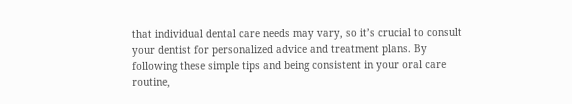that individual dental care needs may vary, so it’s crucial to consult your dentist for personalized advice and treatment plans. By following these simple tips and being consistent in your oral care routine,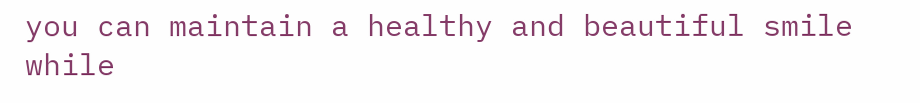you can maintain a healthy and beautiful smile while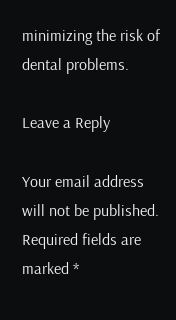minimizing the risk of dental problems.

Leave a Reply

Your email address will not be published. Required fields are marked *